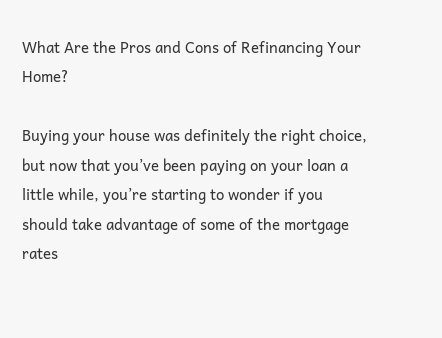What Are the Pros and Cons of Refinancing Your Home?

Buying your house was definitely the right choice, but now that you’ve been paying on your loan a little while, you’re starting to wonder if you should take advantage of some of the mortgage rates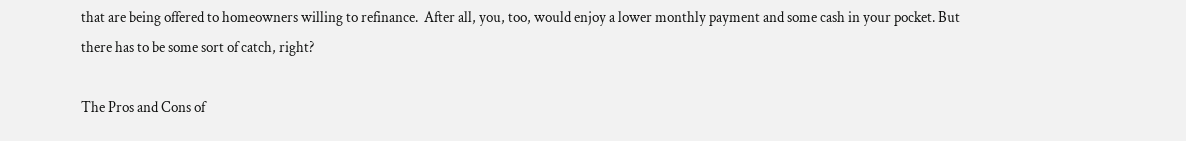that are being offered to homeowners willing to refinance.  After all, you, too, would enjoy a lower monthly payment and some cash in your pocket. But there has to be some sort of catch, right?

The Pros and Cons of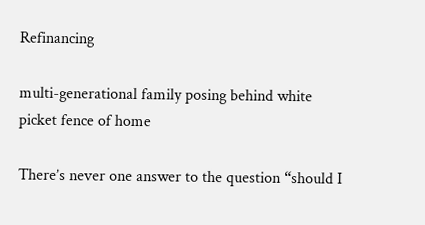Refinancing

multi-generational family posing behind white picket fence of home

There’s never one answer to the question “should I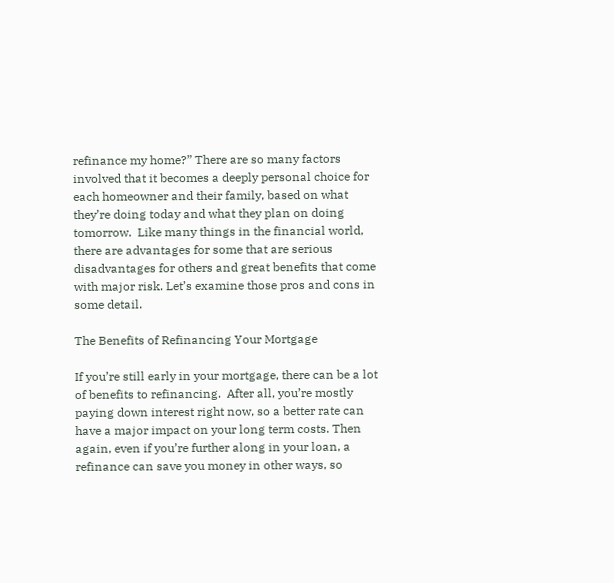refinance my home?” There are so many factors involved that it becomes a deeply personal choice for each homeowner and their family, based on what they’re doing today and what they plan on doing tomorrow.  Like many things in the financial world, there are advantages for some that are serious disadvantages for others and great benefits that come with major risk. Let’s examine those pros and cons in some detail.

The Benefits of Refinancing Your Mortgage

If you’re still early in your mortgage, there can be a lot of benefits to refinancing.  After all, you’re mostly paying down interest right now, so a better rate can have a major impact on your long term costs. Then again, even if you’re further along in your loan, a refinance can save you money in other ways, so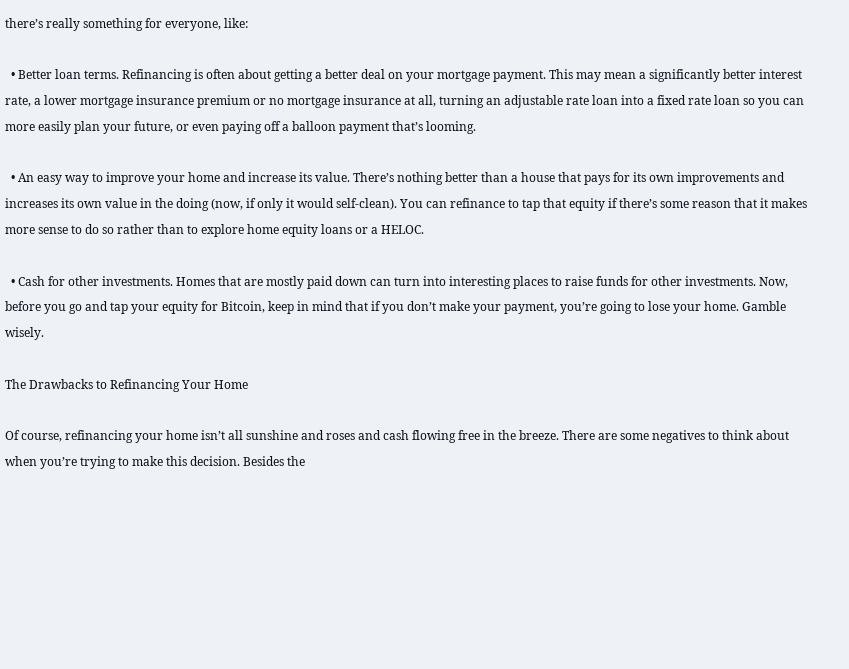there’s really something for everyone, like:

  • Better loan terms. Refinancing is often about getting a better deal on your mortgage payment. This may mean a significantly better interest rate, a lower mortgage insurance premium or no mortgage insurance at all, turning an adjustable rate loan into a fixed rate loan so you can more easily plan your future, or even paying off a balloon payment that’s looming.

  • An easy way to improve your home and increase its value. There’s nothing better than a house that pays for its own improvements and increases its own value in the doing (now, if only it would self-clean). You can refinance to tap that equity if there’s some reason that it makes more sense to do so rather than to explore home equity loans or a HELOC.

  • Cash for other investments. Homes that are mostly paid down can turn into interesting places to raise funds for other investments. Now, before you go and tap your equity for Bitcoin, keep in mind that if you don’t make your payment, you’re going to lose your home. Gamble wisely.

The Drawbacks to Refinancing Your Home

Of course, refinancing your home isn’t all sunshine and roses and cash flowing free in the breeze. There are some negatives to think about when you’re trying to make this decision. Besides the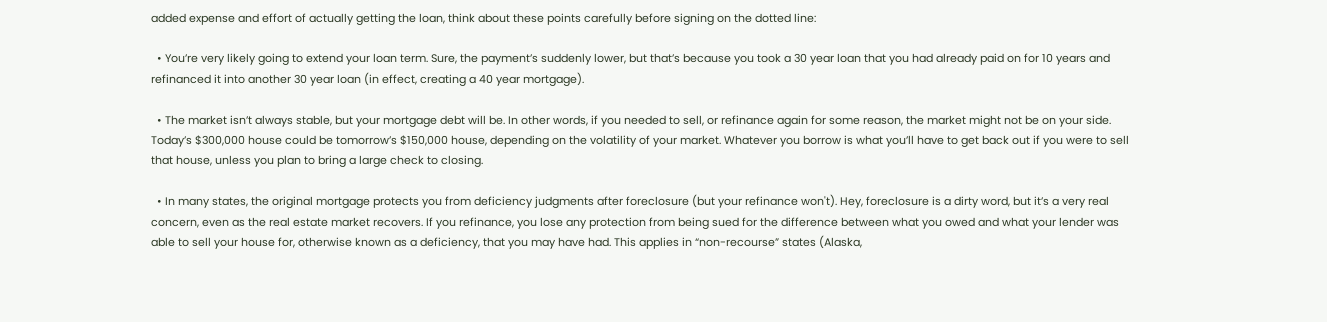added expense and effort of actually getting the loan, think about these points carefully before signing on the dotted line:

  • You’re very likely going to extend your loan term. Sure, the payment’s suddenly lower, but that’s because you took a 30 year loan that you had already paid on for 10 years and refinanced it into another 30 year loan (in effect, creating a 40 year mortgage).

  • The market isn’t always stable, but your mortgage debt will be. In other words, if you needed to sell, or refinance again for some reason, the market might not be on your side. Today’s $300,000 house could be tomorrow’s $150,000 house, depending on the volatility of your market. Whatever you borrow is what you’ll have to get back out if you were to sell that house, unless you plan to bring a large check to closing.

  • In many states, the original mortgage protects you from deficiency judgments after foreclosure (but your refinance won't). Hey, foreclosure is a dirty word, but it’s a very real concern, even as the real estate market recovers. If you refinance, you lose any protection from being sued for the difference between what you owed and what your lender was able to sell your house for, otherwise known as a deficiency, that you may have had. This applies in “non-recourse” states (Alaska,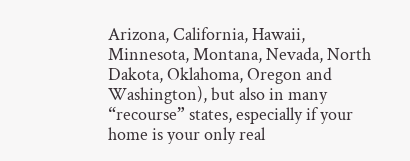Arizona, California, Hawaii, Minnesota, Montana, Nevada, North Dakota, Oklahoma, Oregon and Washington), but also in many “recourse” states, especially if your home is your only real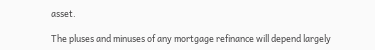asset.

The pluses and minuses of any mortgage refinance will depend largely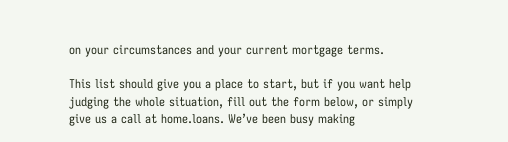on your circumstances and your current mortgage terms.

This list should give you a place to start, but if you want help judging the whole situation, fill out the form below, or simply give us a call at home.loans. We’ve been busy making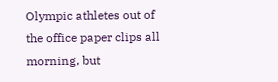Olympic athletes out of the office paper clips all morning, but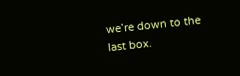we’re down to the last box.